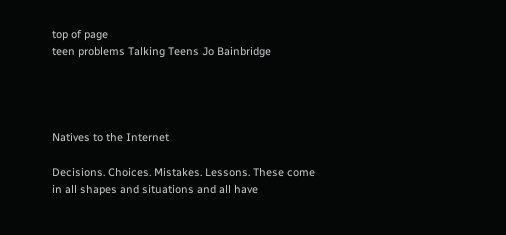top of page
teen problems Talking Teens Jo Bainbridge




Natives to the Internet

Decisions. Choices. Mistakes. Lessons. These come in all shapes and situations and all have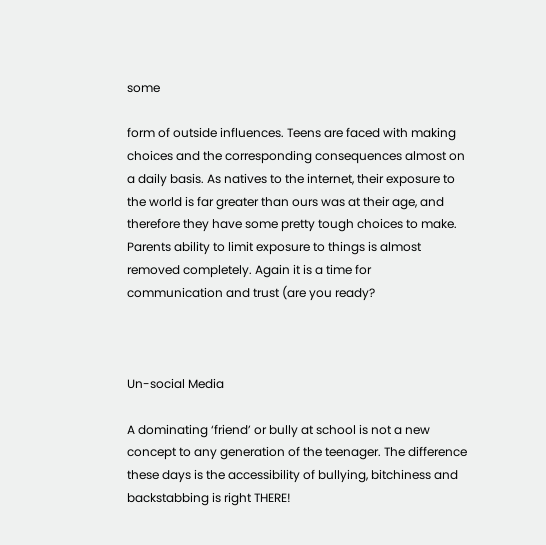some

form of outside influences. Teens are faced with making choices and the corresponding consequences almost on a daily basis. As natives to the internet, their exposure to the world is far greater than ours was at their age, and therefore they have some pretty tough choices to make. Parents ability to limit exposure to things is almost removed completely. Again it is a time for communication and trust (are you ready?



Un-social Media

A dominating ‘friend’ or bully at school is not a new concept to any generation of the teenager. The difference these days is the accessibility of bullying, bitchiness and backstabbing is right THERE!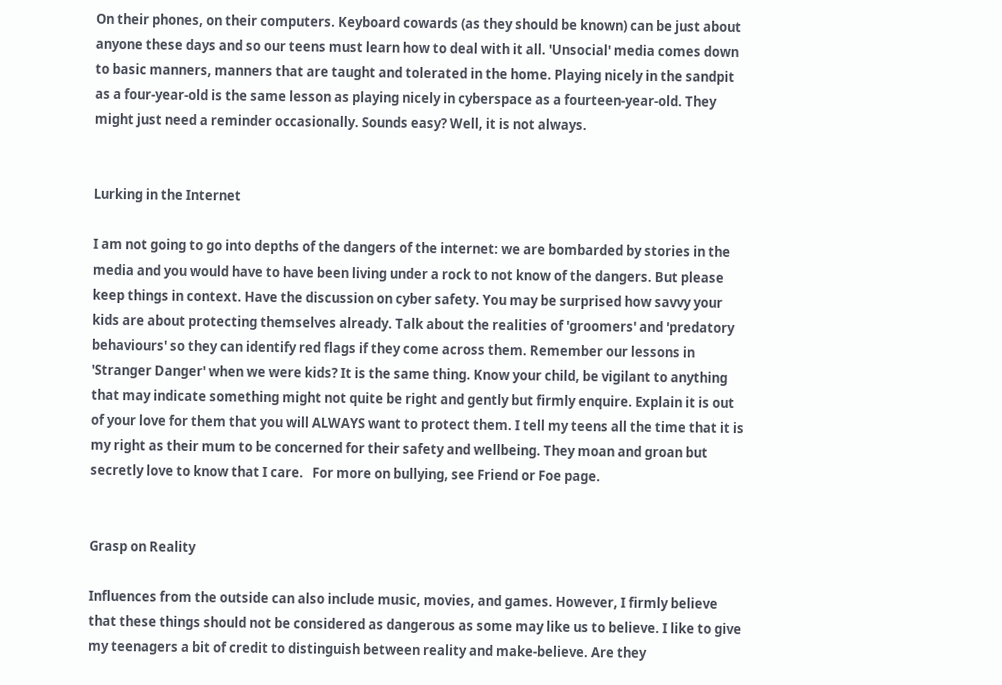On their phones, on their computers. Keyboard cowards (as they should be known) can be just about anyone these days and so our teens must learn how to deal with it all. 'Unsocial' media comes down to basic manners, manners that are taught and tolerated in the home. Playing nicely in the sandpit as a four-year-old is the same lesson as playing nicely in cyberspace as a fourteen-year-old. They might just need a reminder occasionally. Sounds easy? Well, it is not always.


Lurking in the Internet

I am not going to go into depths of the dangers of the internet: we are bombarded by stories in the media and you would have to have been living under a rock to not know of the dangers. But please keep things in context. Have the discussion on cyber safety. You may be surprised how savvy your kids are about protecting themselves already. Talk about the realities of 'groomers' and 'predatory behaviours' so they can identify red flags if they come across them. Remember our lessons in 'Stranger Danger' when we were kids? It is the same thing. Know your child, be vigilant to anything that may indicate something might not quite be right and gently but firmly enquire. Explain it is out of your love for them that you will ALWAYS want to protect them. I tell my teens all the time that it is my right as their mum to be concerned for their safety and wellbeing. They moan and groan but secretly love to know that I care.   For more on bullying, see Friend or Foe page.


Grasp on Reality

Influences from the outside can also include music, movies, and games. However, I firmly believe that these things should not be considered as dangerous as some may like us to believe. I like to give my teenagers a bit of credit to distinguish between reality and make-believe. Are they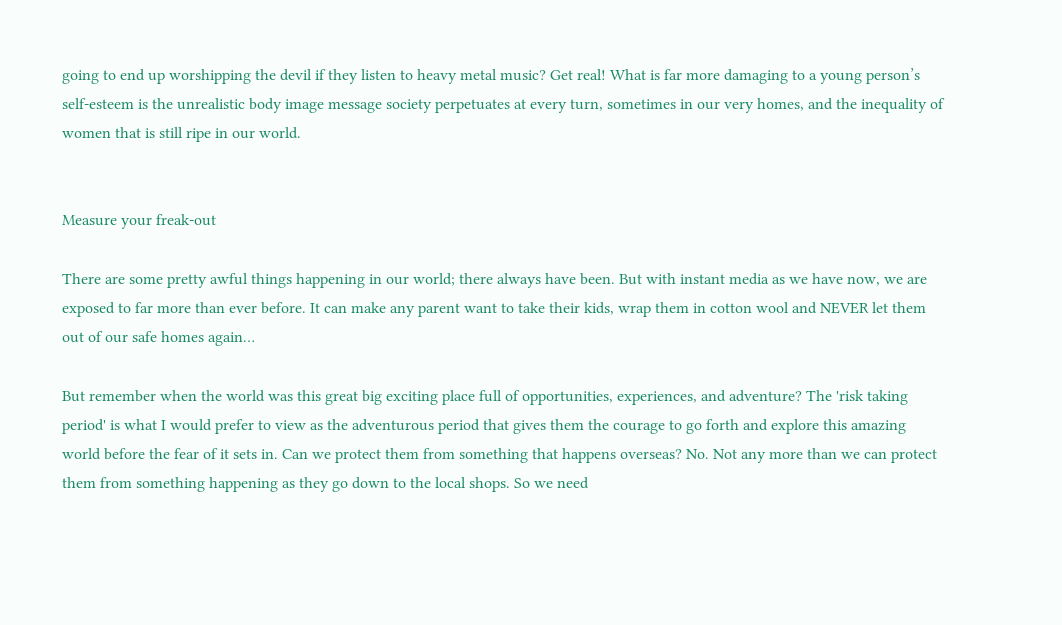going to end up worshipping the devil if they listen to heavy metal music? Get real! What is far more damaging to a young person’s self-esteem is the unrealistic body image message society perpetuates at every turn, sometimes in our very homes, and the inequality of women that is still ripe in our world.


Measure your freak-out

There are some pretty awful things happening in our world; there always have been. But with instant media as we have now, we are exposed to far more than ever before. It can make any parent want to take their kids, wrap them in cotton wool and NEVER let them out of our safe homes again…

But remember when the world was this great big exciting place full of opportunities, experiences, and adventure? The 'risk taking period' is what I would prefer to view as the adventurous period that gives them the courage to go forth and explore this amazing world before the fear of it sets in. Can we protect them from something that happens overseas? No. Not any more than we can protect them from something happening as they go down to the local shops. So we need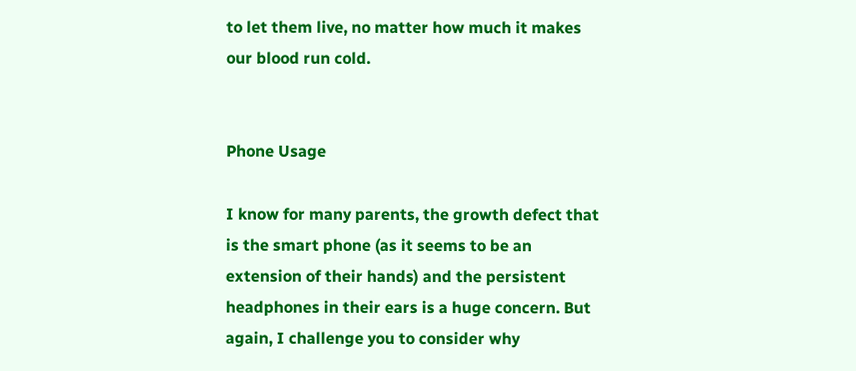to let them live, no matter how much it makes our blood run cold.


Phone Usage

I know for many parents, the growth defect that is the smart phone (as it seems to be an extension of their hands) and the persistent headphones in their ears is a huge concern. But again, I challenge you to consider why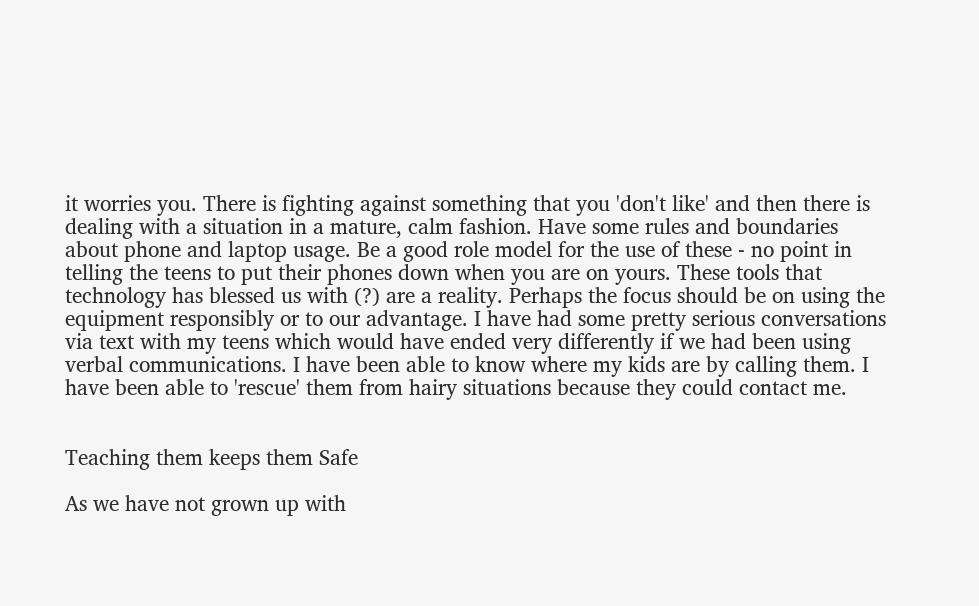it worries you. There is fighting against something that you 'don't like' and then there is dealing with a situation in a mature, calm fashion. Have some rules and boundaries about phone and laptop usage. Be a good role model for the use of these - no point in telling the teens to put their phones down when you are on yours. These tools that technology has blessed us with (?) are a reality. Perhaps the focus should be on using the equipment responsibly or to our advantage. I have had some pretty serious conversations via text with my teens which would have ended very differently if we had been using verbal communications. I have been able to know where my kids are by calling them. I have been able to 'rescue' them from hairy situations because they could contact me.


Teaching them keeps them Safe

As we have not grown up with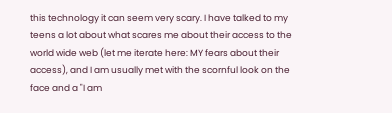this technology it can seem very scary. I have talked to my teens a lot about what scares me about their access to the world wide web (let me iterate here: MY fears about their access), and I am usually met with the scornful look on the face and a "I am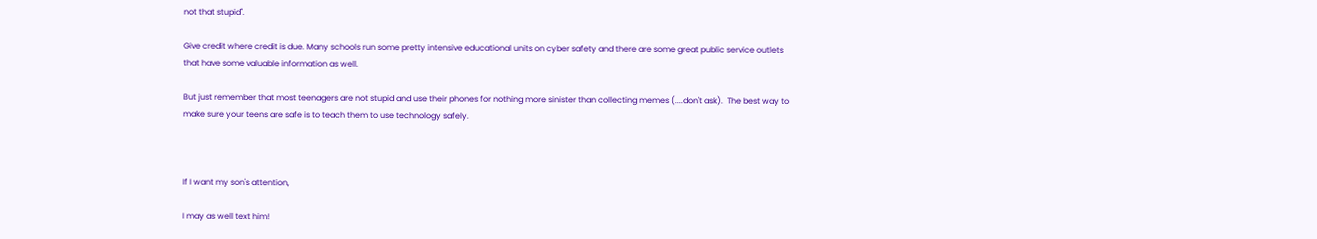not that stupid".

Give credit where credit is due. Many schools run some pretty intensive educational units on cyber safety and there are some great public service outlets that have some valuable information as well.

But just remember that most teenagers are not stupid and use their phones for nothing more sinister than collecting memes (....don't ask).  The best way to make sure your teens are safe is to teach them to use technology safely.



If I want my son's attention,

I may as well text him!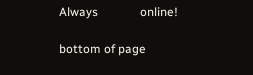Always              online!

bottom of page